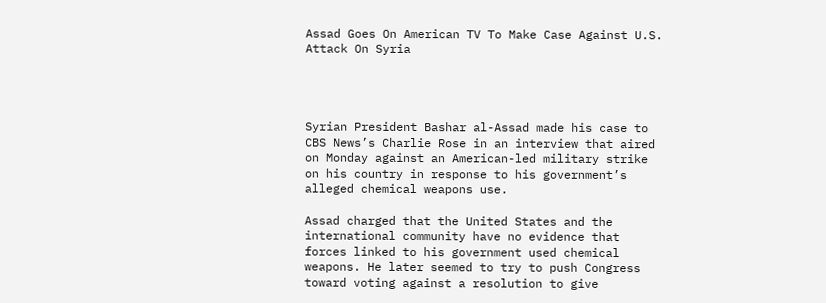Assad Goes On American TV To Make Case Against U.S. Attack On Syria




Syrian President Bashar al-Assad made his case to CBS News’s Charlie Rose in an interview that aired on Monday against an American-led military strike on his country in response to his government’s alleged chemical weapons use.

Assad charged that the United States and the international community have no evidence that forces linked to his government used chemical weapons. He later seemed to try to push Congress toward voting against a resolution to give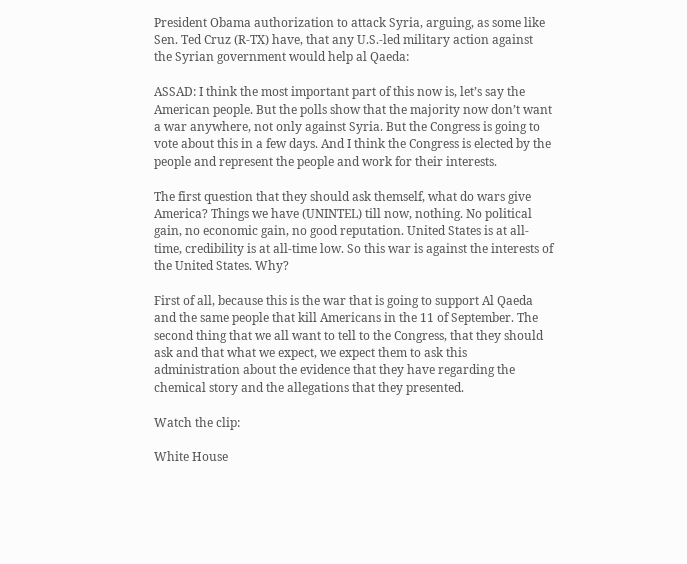President Obama authorization to attack Syria, arguing, as some like Sen. Ted Cruz (R-TX) have, that any U.S.-led military action against the Syrian government would help al Qaeda:

ASSAD: I think the most important part of this now is, let’s say the American people. But the polls show that the majority now don’t want a war anywhere, not only against Syria. But the Congress is going to vote about this in a few days. And I think the Congress is elected by the people and represent the people and work for their interests.

The first question that they should ask themself, what do wars give America? Things we have (UNINTEL) till now, nothing. No political gain, no economic gain, no good reputation. United States is at all-time, credibility is at all-time low. So this war is against the interests of the United States. Why?

First of all, because this is the war that is going to support Al Qaeda and the same people that kill Americans in the 11 of September. The second thing that we all want to tell to the Congress, that they should ask and that what we expect, we expect them to ask this administration about the evidence that they have regarding the chemical story and the allegations that they presented.

Watch the clip:

White House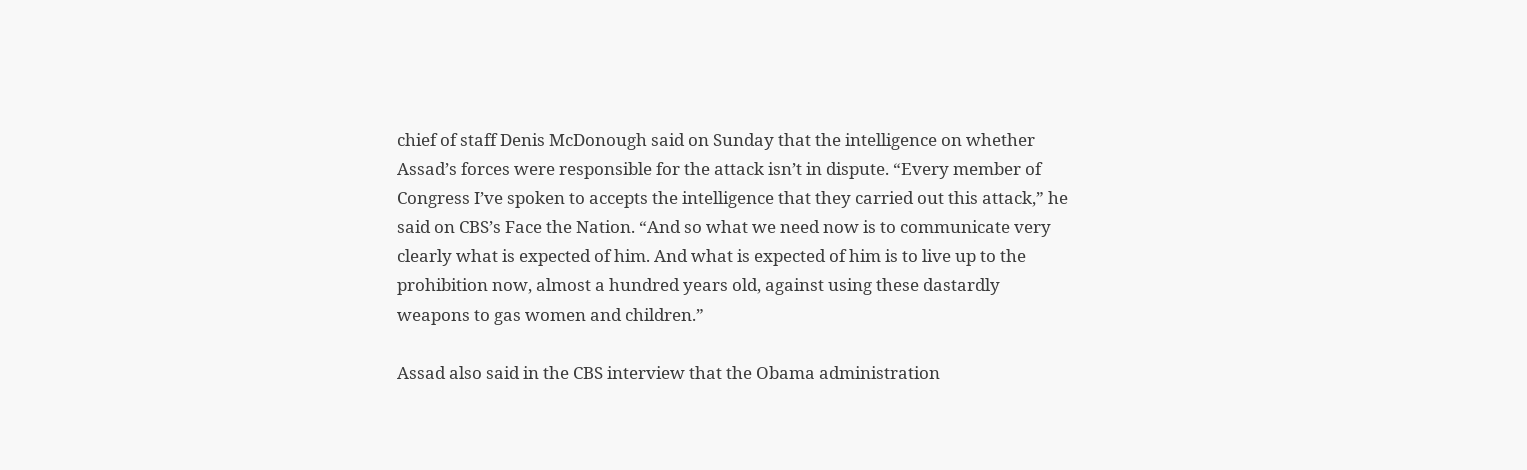chief of staff Denis McDonough said on Sunday that the intelligence on whether Assad’s forces were responsible for the attack isn’t in dispute. “Every member of Congress I’ve spoken to accepts the intelligence that they carried out this attack,” he said on CBS’s Face the Nation. “And so what we need now is to communicate very clearly what is expected of him. And what is expected of him is to live up to the prohibition now, almost a hundred years old, against using these dastardly weapons to gas women and children.”

Assad also said in the CBS interview that the Obama administration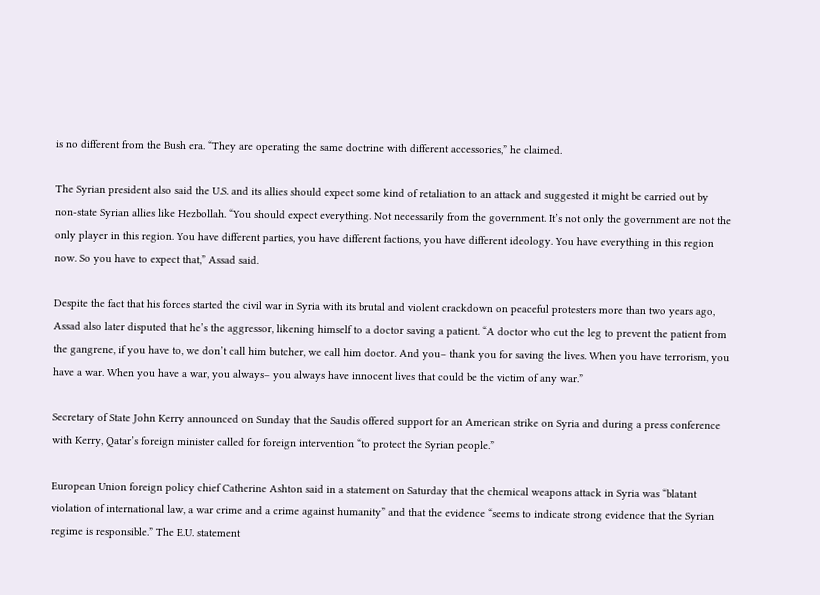is no different from the Bush era. “They are operating the same doctrine with different accessories,” he claimed.

The Syrian president also said the U.S. and its allies should expect some kind of retaliation to an attack and suggested it might be carried out by non-state Syrian allies like Hezbollah. “You should expect everything. Not necessarily from the government. It’s not only the government are not the only player in this region. You have different parties, you have different factions, you have different ideology. You have everything in this region now. So you have to expect that,” Assad said.

Despite the fact that his forces started the civil war in Syria with its brutal and violent crackdown on peaceful protesters more than two years ago, Assad also later disputed that he’s the aggressor, likening himself to a doctor saving a patient. “A doctor who cut the leg to prevent the patient from the gangrene, if you have to, we don’t call him butcher, we call him doctor. And you– thank you for saving the lives. When you have terrorism, you have a war. When you have a war, you always– you always have innocent lives that could be the victim of any war.”

Secretary of State John Kerry announced on Sunday that the Saudis offered support for an American strike on Syria and during a press conference with Kerry, Qatar’s foreign minister called for foreign intervention “to protect the Syrian people.”

European Union foreign policy chief Catherine Ashton said in a statement on Saturday that the chemical weapons attack in Syria was “blatant violation of international law, a war crime and a crime against humanity” and that the evidence “seems to indicate strong evidence that the Syrian regime is responsible.” The E.U. statement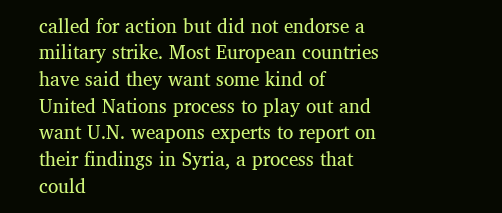called for action but did not endorse a military strike. Most European countries have said they want some kind of United Nations process to play out and want U.N. weapons experts to report on their findings in Syria, a process that could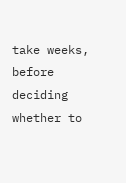take weeks, before deciding whether to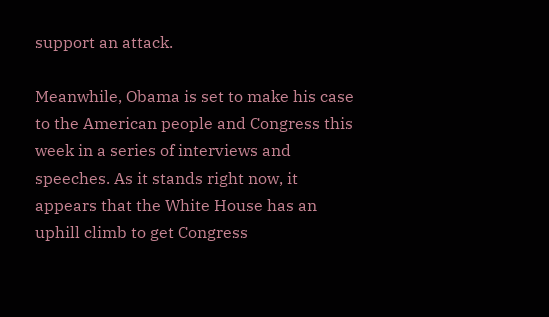support an attack.

Meanwhile, Obama is set to make his case to the American people and Congress this week in a series of interviews and speeches. As it stands right now, it appears that the White House has an uphill climb to get Congress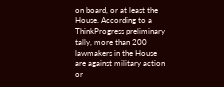on board, or at least the House. According to a ThinkProgress preliminary tally, more than 200 lawmakers in the House are against military action or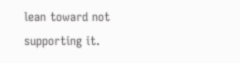lean toward not supporting it.